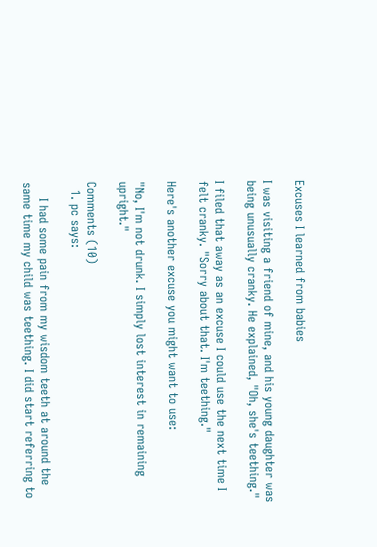Excuses I learned from babies

I was visiting a friend of mine, and his young daughter was being unusually cranky. He explained, "Oh, she's teething."

I filed that away as an excuse I could use the next time I felt cranky. "Sorry about that. I'm teething."

Here's another excuse you might want to use:

"No, I'm not drunk. I simply lost interest in remaining upright."

Comments (10)
  1. pc says:

    I had some pain from my wisdom teeth at around the same time my child was teething. I did start referring to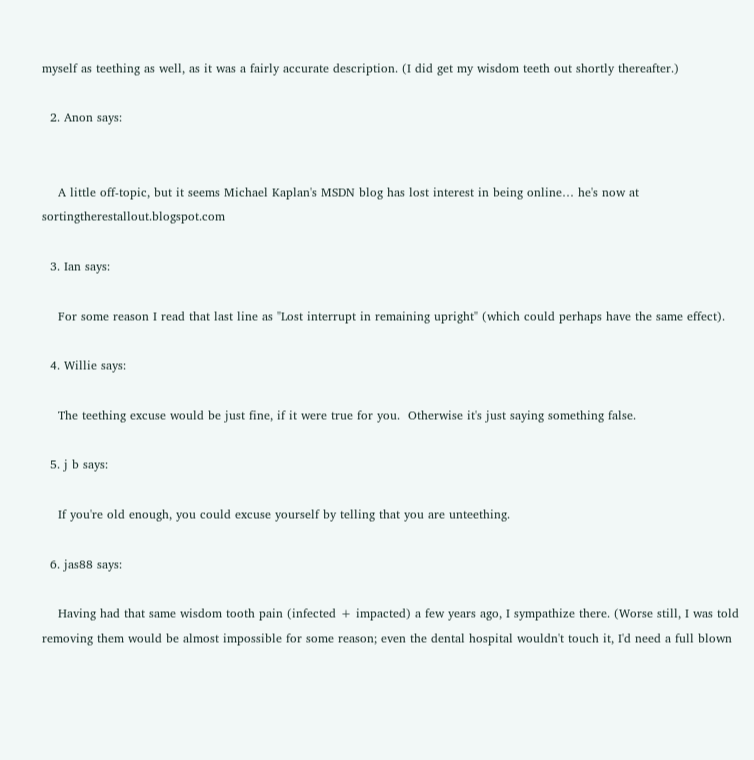myself as teething as well, as it was a fairly accurate description. (I did get my wisdom teeth out shortly thereafter.)

  2. Anon says:


    A little off-topic, but it seems Michael Kaplan's MSDN blog has lost interest in being online… he's now at sortingtherestallout.blogspot.com

  3. Ian says:

    For some reason I read that last line as "Lost interrupt in remaining upright" (which could perhaps have the same effect).

  4. Willie says:

    The teething excuse would be just fine, if it were true for you.  Otherwise it's just saying something false.

  5. j b says:

    If you're old enough, you could excuse yourself by telling that you are unteething.

  6. jas88 says:

    Having had that same wisdom tooth pain (infected + impacted) a few years ago, I sympathize there. (Worse still, I was told removing them would be almost impossible for some reason; even the dental hospital wouldn't touch it, I'd need a full blown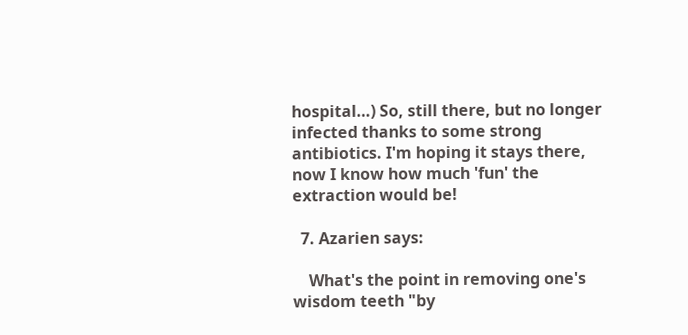hospital…) So, still there, but no longer infected thanks to some strong antibiotics. I'm hoping it stays there, now I know how much 'fun' the extraction would be!

  7. Azarien says:

    What's the point in removing one's wisdom teeth "by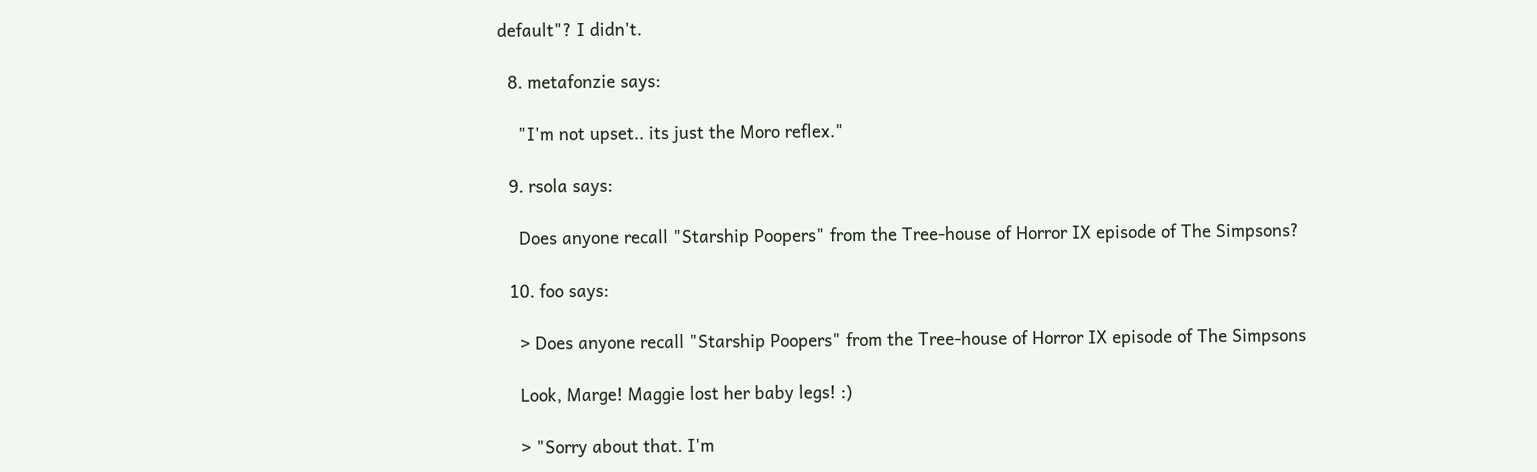default"? I didn't.

  8. metafonzie says:

    "I'm not upset.. its just the Moro reflex."

  9. rsola says:

    Does anyone recall "Starship Poopers" from the Tree-house of Horror IX episode of The Simpsons?

  10. foo says:

    > Does anyone recall "Starship Poopers" from the Tree-house of Horror IX episode of The Simpsons

    Look, Marge! Maggie lost her baby legs! :)

    > "Sorry about that. I'm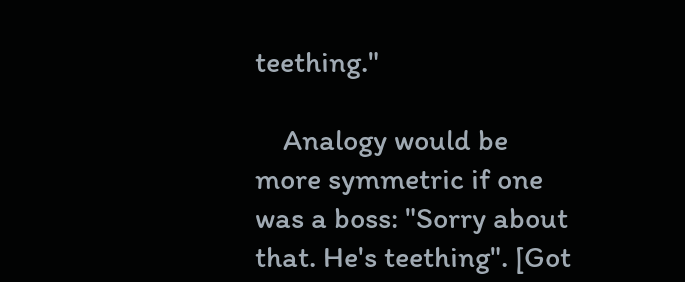teething."

    Analogy would be more symmetric if one was a boss: "Sorry about that. He's teething". [Got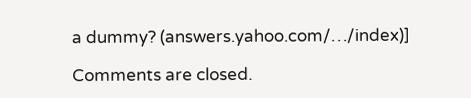a dummy? (answers.yahoo.com/…/index)]

Comments are closed.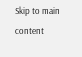Skip to main content